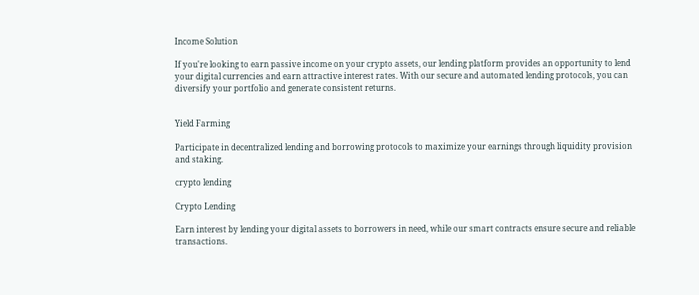Income Solution

If you're looking to earn passive income on your crypto assets, our lending platform provides an opportunity to lend your digital currencies and earn attractive interest rates. With our secure and automated lending protocols, you can diversify your portfolio and generate consistent returns.


Yield Farming

Participate in decentralized lending and borrowing protocols to maximize your earnings through liquidity provision and staking.

crypto lending

Crypto Lending

Earn interest by lending your digital assets to borrowers in need, while our smart contracts ensure secure and reliable transactions.